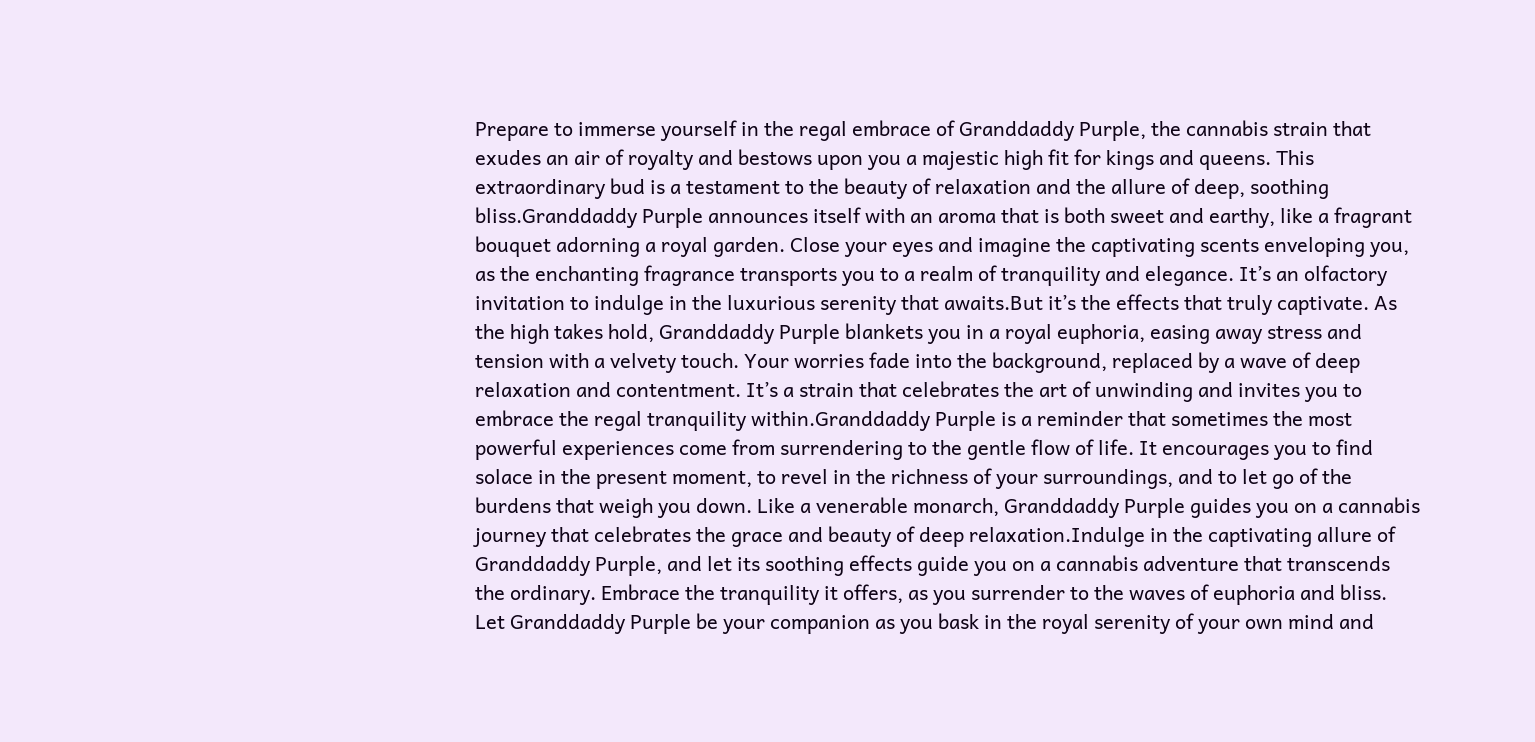Prepare to immerse yourself in the regal embrace of Granddaddy Purple, the cannabis strain that exudes an air of royalty and bestows upon you a majestic high fit for kings and queens. This extraordinary bud is a testament to the beauty of relaxation and the allure of deep, soothing bliss.Granddaddy Purple announces itself with an aroma that is both sweet and earthy, like a fragrant bouquet adorning a royal garden. Close your eyes and imagine the captivating scents enveloping you, as the enchanting fragrance transports you to a realm of tranquility and elegance. It’s an olfactory invitation to indulge in the luxurious serenity that awaits.But it’s the effects that truly captivate. As the high takes hold, Granddaddy Purple blankets you in a royal euphoria, easing away stress and tension with a velvety touch. Your worries fade into the background, replaced by a wave of deep relaxation and contentment. It’s a strain that celebrates the art of unwinding and invites you to embrace the regal tranquility within.Granddaddy Purple is a reminder that sometimes the most powerful experiences come from surrendering to the gentle flow of life. It encourages you to find solace in the present moment, to revel in the richness of your surroundings, and to let go of the burdens that weigh you down. Like a venerable monarch, Granddaddy Purple guides you on a cannabis journey that celebrates the grace and beauty of deep relaxation.Indulge in the captivating allure of Granddaddy Purple, and let its soothing effects guide you on a cannabis adventure that transcends the ordinary. Embrace the tranquility it offers, as you surrender to the waves of euphoria and bliss. Let Granddaddy Purple be your companion as you bask in the royal serenity of your own mind and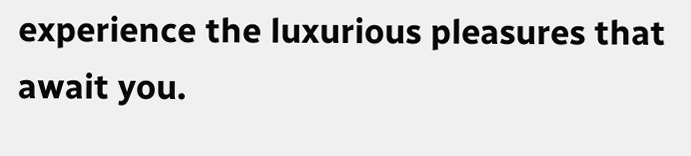experience the luxurious pleasures that await you.